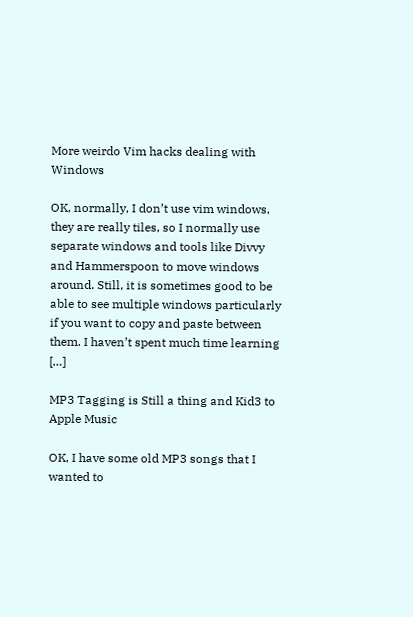More weirdo Vim hacks dealing with Windows

OK, normally, I don’t use vim windows, they are really tiles, so I normally use separate windows and tools like Divvy and Hammerspoon to move windows around. Still, it is sometimes good to be able to see multiple windows particularly if you want to copy and paste between them. I haven’t spent much time learning […]

MP3 Tagging is Still a thing and Kid3 to Apple Music

OK, I have some old MP3 songs that I wanted to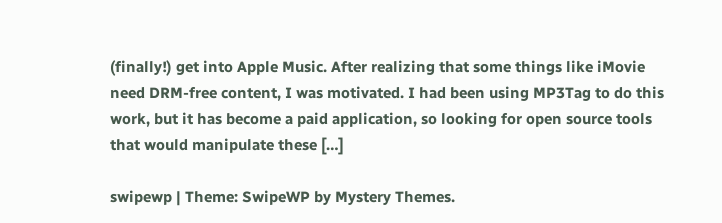(finally!) get into Apple Music. After realizing that some things like iMovie need DRM-free content, I was motivated. I had been using MP3Tag to do this work, but it has become a paid application, so looking for open source tools that would manipulate these […]

swipewp | Theme: SwipeWP by Mystery Themes.